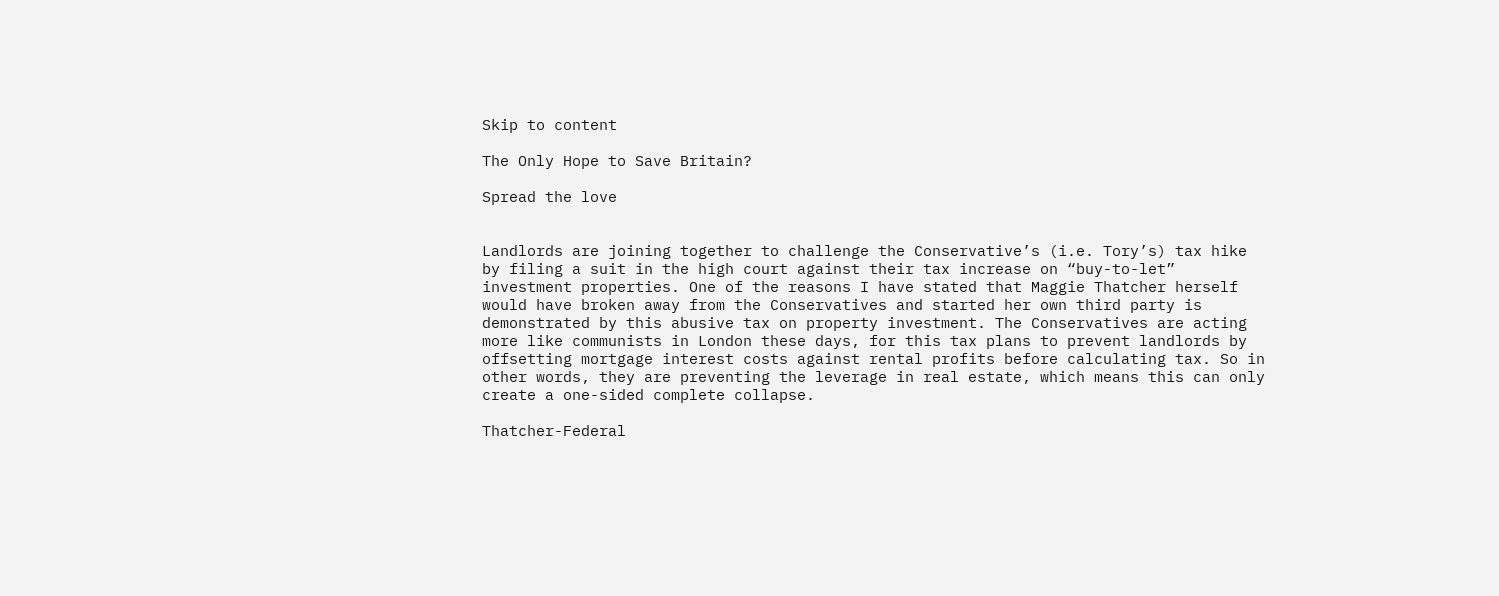Skip to content

The Only Hope to Save Britain?

Spread the love


Landlords are joining together to challenge the Conservative’s (i.e. Tory’s) tax hike by filing a suit in the high court against their tax increase on “buy-to-let” investment properties. One of the reasons I have stated that Maggie Thatcher herself would have broken away from the Conservatives and started her own third party is demonstrated by this abusive tax on property investment. The Conservatives are acting more like communists in London these days, for this tax plans to prevent landlords by offsetting mortgage interest costs against rental profits before calculating tax. So in other words, they are preventing the leverage in real estate, which means this can only create a one-sided complete collapse.

Thatcher-Federal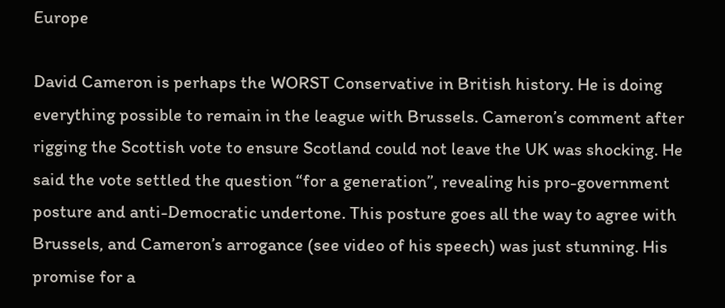Europe

David Cameron is perhaps the WORST Conservative in British history. He is doing everything possible to remain in the league with Brussels. Cameron’s comment after rigging the Scottish vote to ensure Scotland could not leave the UK was shocking. He said the vote settled the question “for a generation”, revealing his pro-government posture and anti-Democratic undertone. This posture goes all the way to agree with Brussels, and Cameron’s arrogance (see video of his speech) was just stunning. His promise for a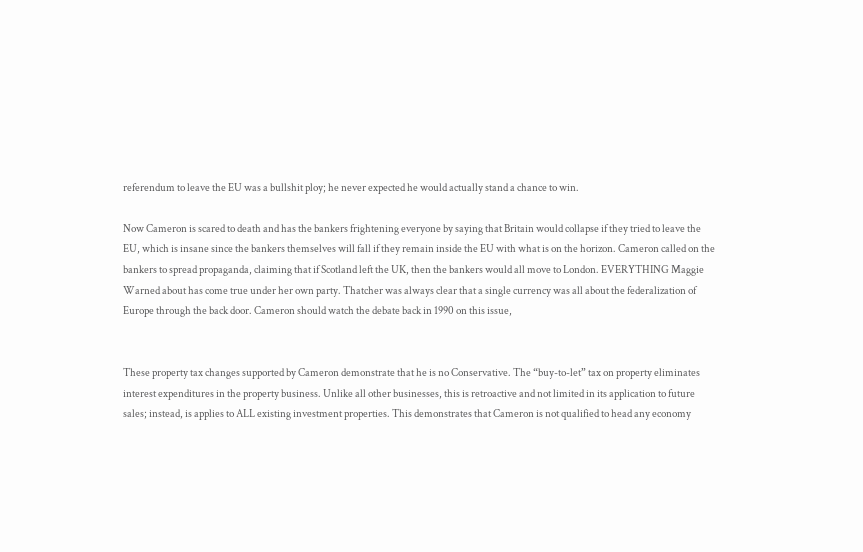referendum to leave the EU was a bullshit ploy; he never expected he would actually stand a chance to win.

Now Cameron is scared to death and has the bankers frightening everyone by saying that Britain would collapse if they tried to leave the EU, which is insane since the bankers themselves will fall if they remain inside the EU with what is on the horizon. Cameron called on the bankers to spread propaganda, claiming that if Scotland left the UK, then the bankers would all move to London. EVERYTHING Maggie Warned about has come true under her own party. Thatcher was always clear that a single currency was all about the federalization of Europe through the back door. Cameron should watch the debate back in 1990 on this issue,


These property tax changes supported by Cameron demonstrate that he is no Conservative. The “buy-to-let” tax on property eliminates interest expenditures in the property business. Unlike all other businesses, this is retroactive and not limited in its application to future sales; instead, is applies to ALL existing investment properties. This demonstrates that Cameron is not qualified to head any economy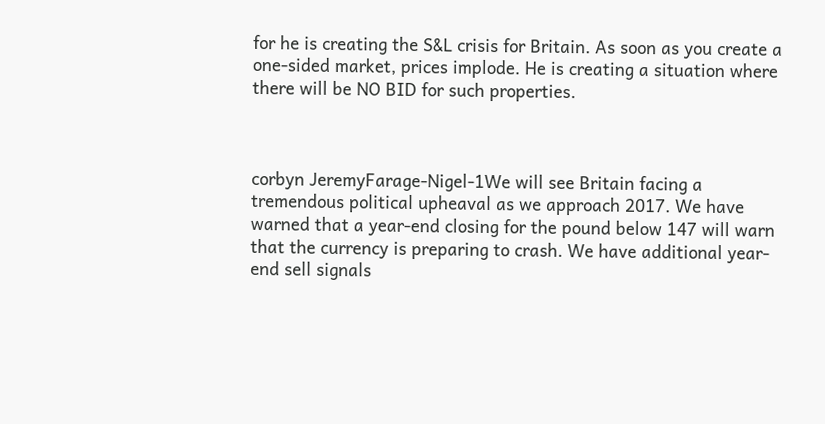for he is creating the S&L crisis for Britain. As soon as you create a one-sided market, prices implode. He is creating a situation where there will be NO BID for such properties.



corbyn JeremyFarage-Nigel-1We will see Britain facing a tremendous political upheaval as we approach 2017. We have warned that a year-end closing for the pound below 147 will warn that the currency is preparing to crash. We have additional year-end sell signals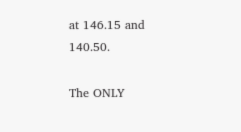at 146.15 and 140.50.

The ONLY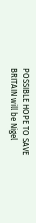POSSIBLE HOPE TO SAVE BRITAIN will be Nigel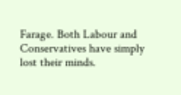Farage. Both Labour and Conservatives have simply lost their minds.